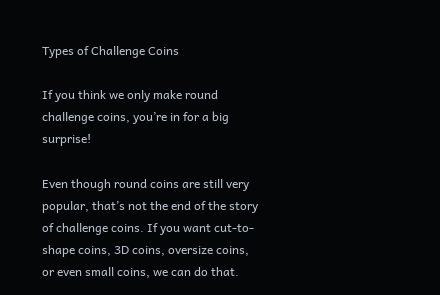Types of Challenge Coins

If you think we only make round challenge coins, you’re in for a big surprise!

Even though round coins are still very popular, that’s not the end of the story of challenge coins. If you want cut-to-shape coins, 3D coins, oversize coins, or even small coins, we can do that.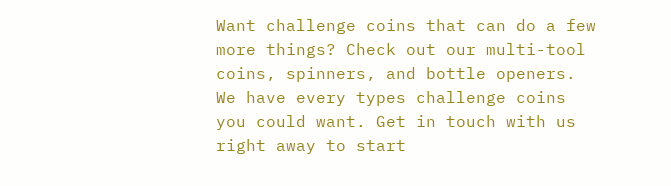Want challenge coins that can do a few more things? Check out our multi-tool coins, spinners, and bottle openers. We have every types challenge coins you could want. Get in touch with us right away to start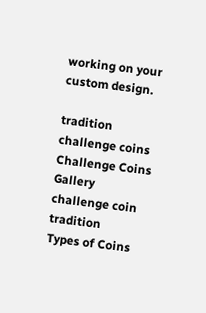working on your custom design.

tradition challenge coins
Challenge Coins Gallery
challenge coin tradition
Types of Coins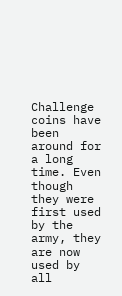Challenge coins have been around for a long time. Even though they were first used by the army, they are now used by all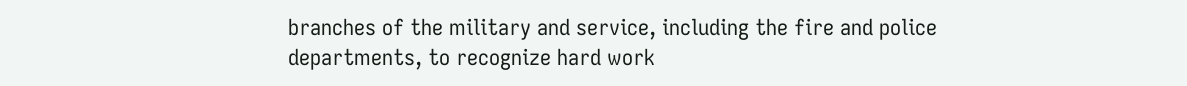branches of the military and service, including the fire and police departments, to recognize hard work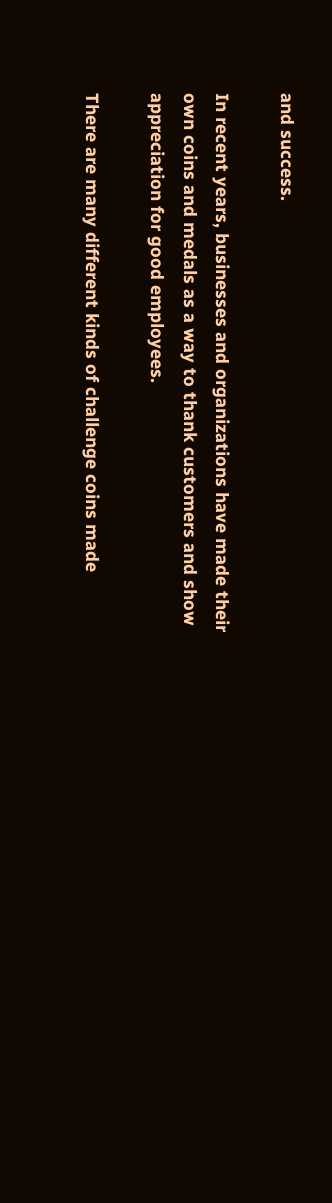and success.

In recent years, businesses and organizations have made their own coins and medals as a way to thank customers and show appreciation for good employees.

There are many different kinds of challenge coins made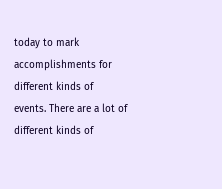today to mark accomplishments for different kinds of events. There are a lot of different kinds of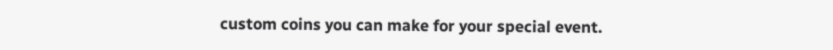custom coins you can make for your special event.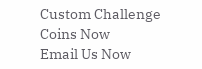Custom Challenge Coins Now
Email Us Now